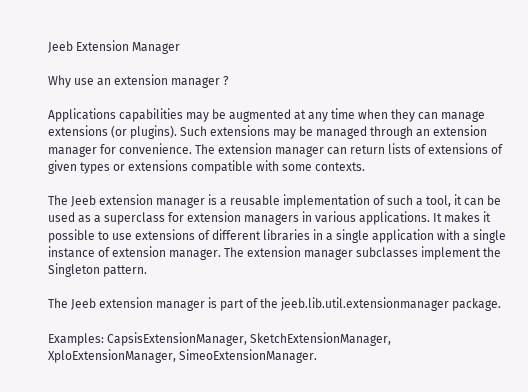Jeeb Extension Manager

Why use an extension manager ?

Applications capabilities may be augmented at any time when they can manage extensions (or plugins). Such extensions may be managed through an extension manager for convenience. The extension manager can return lists of extensions of given types or extensions compatible with some contexts.

The Jeeb extension manager is a reusable implementation of such a tool, it can be used as a superclass for extension managers in various applications. It makes it possible to use extensions of different libraries in a single application with a single instance of extension manager. The extension manager subclasses implement the Singleton pattern.

The Jeeb extension manager is part of the jeeb.lib.util.extensionmanager package.

Examples: CapsisExtensionManager, SketchExtensionManager, XploExtensionManager, SimeoExtensionManager.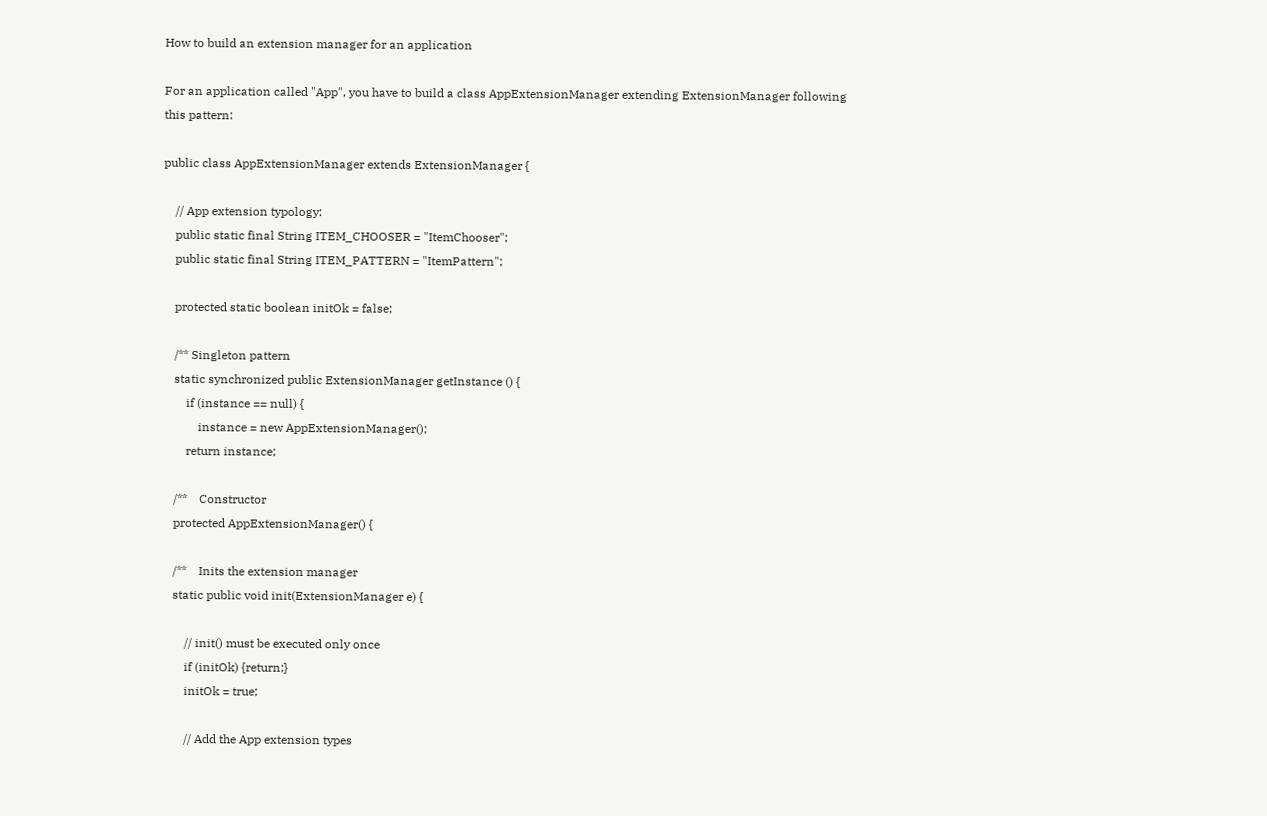How to build an extension manager for an application

For an application called "App", you have to build a class AppExtensionManager extending ExtensionManager following this pattern:

public class AppExtensionManager extends ExtensionManager {

    // App extension typology:
    public static final String ITEM_CHOOSER = "ItemChooser";
    public static final String ITEM_PATTERN = "ItemPattern";

    protected static boolean initOk = false;

    /** Singleton pattern
    static synchronized public ExtensionManager getInstance () {
        if (instance == null) {
            instance = new AppExtensionManager();
        return instance;

    /**    Constructor
    protected AppExtensionManager() {

    /**    Inits the extension manager
    static public void init(ExtensionManager e) {

        // init() must be executed only once
        if (initOk) {return;}
        initOk = true;

        // Add the App extension types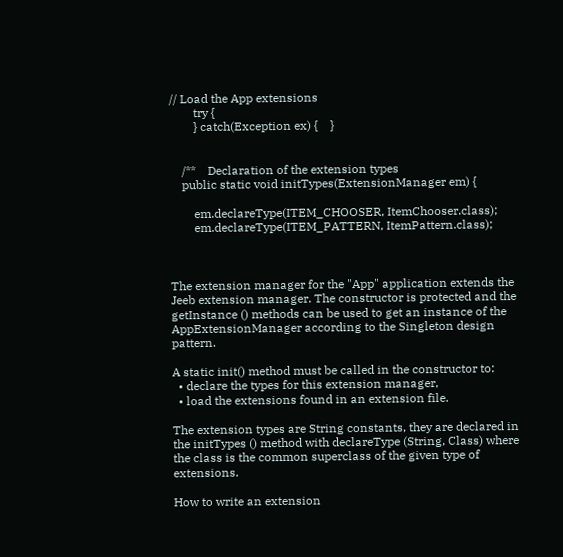// Load the App extensions
        try {
        } catch(Exception ex) {    }


    /**    Declaration of the extension types
    public static void initTypes(ExtensionManager em) {

        em.declareType(ITEM_CHOOSER, ItemChooser.class);
        em.declareType(ITEM_PATTERN, ItemPattern.class);



The extension manager for the "App" application extends the Jeeb extension manager. The constructor is protected and the getInstance () methods can be used to get an instance of the AppExtensionManager according to the Singleton design pattern.

A static init() method must be called in the constructor to:
  • declare the types for this extension manager,
  • load the extensions found in an extension file.

The extension types are String constants, they are declared in the initTypes () method with declareType (String, Class) where the class is the common superclass of the given type of extensions.

How to write an extension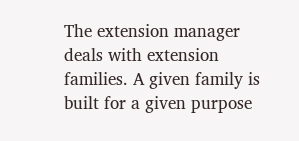The extension manager deals with extension families. A given family is built for a given purpose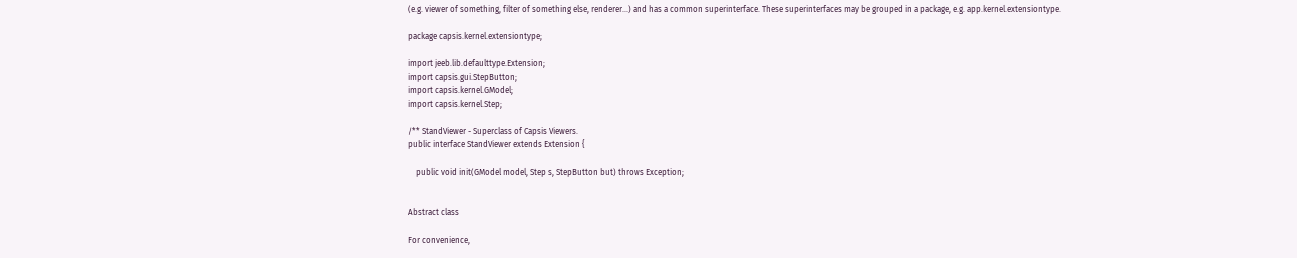(e.g. viewer of something, filter of something else, renderer...) and has a common superinterface. These superinterfaces may be grouped in a package, e.g. app.kernel.extensiontype.

package capsis.kernel.extensiontype;

import jeeb.lib.defaulttype.Extension;
import capsis.gui.StepButton;
import capsis.kernel.GModel;
import capsis.kernel.Step;

/** StandViewer - Superclass of Capsis Viewers.
public interface StandViewer extends Extension {

    public void init(GModel model, Step s, StepButton but) throws Exception;


Abstract class

For convenience,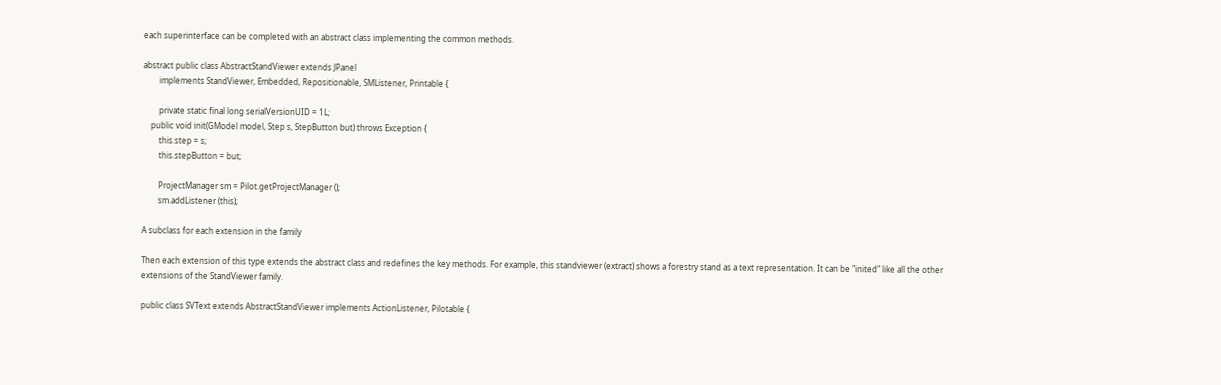each superinterface can be completed with an abstract class implementing the common methods.

abstract public class AbstractStandViewer extends JPanel
        implements StandViewer, Embedded, Repositionable, SMListener, Printable {

        private static final long serialVersionUID = 1L;
    public void init(GModel model, Step s, StepButton but) throws Exception {
        this.step = s;
        this.stepButton = but;

        ProjectManager sm = Pilot.getProjectManager ();
        sm.addListener (this);

A subclass for each extension in the family

Then each extension of this type extends the abstract class and redefines the key methods. For example, this standviewer (extract) shows a forestry stand as a text representation. It can be "inited" like all the other extensions of the StandViewer family.

public class SVText extends AbstractStandViewer implements ActionListener, Pilotable {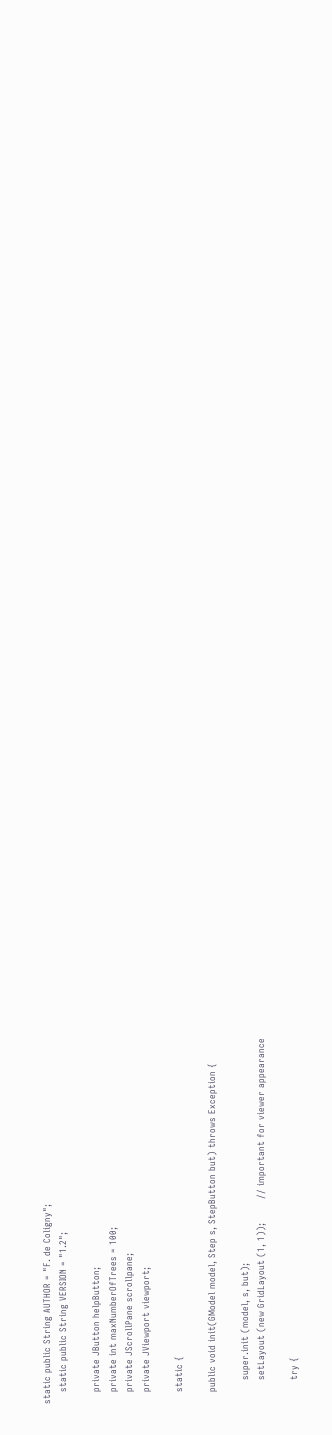static public String AUTHOR = "F. de Coligny";
    static public String VERSION = "1.2";

    private JButton helpButton;
    private int maxNumberOfTrees = 100;
    private JScrollPane scrollpane;
    private JViewport viewport;

    static {

    public void init(GModel model, Step s, StepButton but) throws Exception {

        super.init (model, s, but);
        setLayout (new GridLayout (1, 1));        // important for viewer appearance

        try {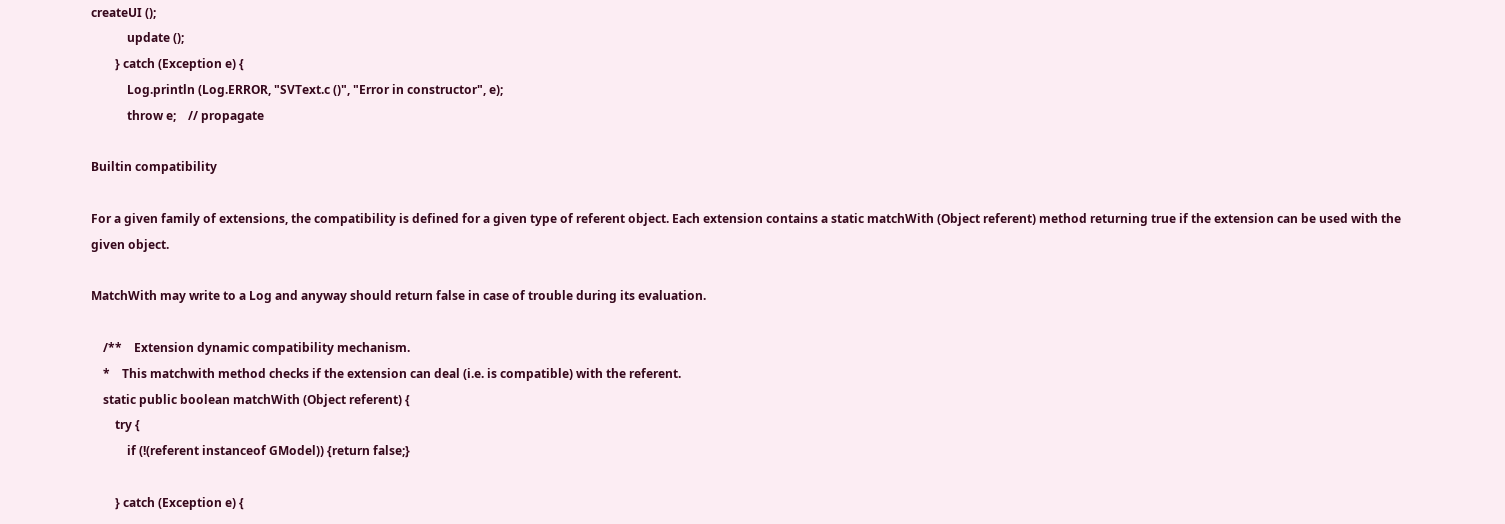createUI ();
            update ();
        } catch (Exception e) {
            Log.println (Log.ERROR, "SVText.c ()", "Error in constructor", e);
            throw e;    // propagate

Builtin compatibility

For a given family of extensions, the compatibility is defined for a given type of referent object. Each extension contains a static matchWith (Object referent) method returning true if the extension can be used with the given object.

MatchWith may write to a Log and anyway should return false in case of trouble during its evaluation.

    /**    Extension dynamic compatibility mechanism.
    *    This matchwith method checks if the extension can deal (i.e. is compatible) with the referent.
    static public boolean matchWith (Object referent) {
        try {
            if (!(referent instanceof GModel)) {return false;}

        } catch (Exception e) {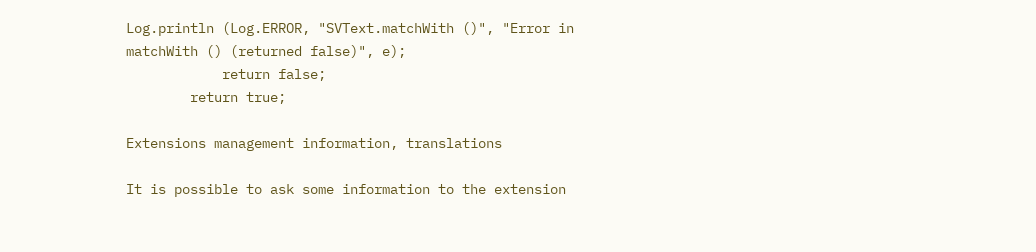Log.println (Log.ERROR, "SVText.matchWith ()", "Error in matchWith () (returned false)", e);
            return false;
        return true;

Extensions management information, translations

It is possible to ask some information to the extension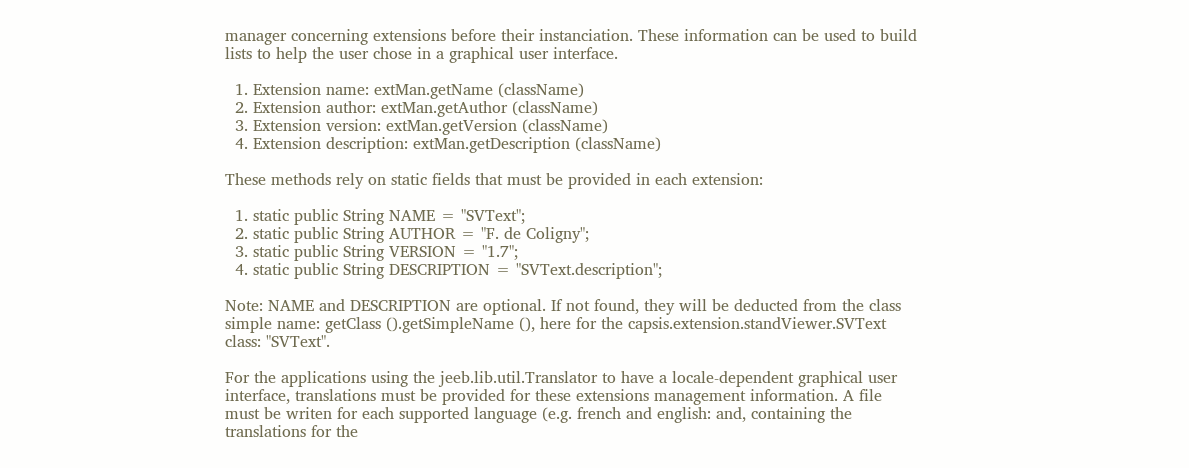manager concerning extensions before their instanciation. These information can be used to build lists to help the user chose in a graphical user interface.

  1. Extension name: extMan.getName (className)
  2. Extension author: extMan.getAuthor (className)
  3. Extension version: extMan.getVersion (className)
  4. Extension description: extMan.getDescription (className)

These methods rely on static fields that must be provided in each extension:

  1. static public String NAME = "SVText";
  2. static public String AUTHOR = "F. de Coligny";
  3. static public String VERSION = "1.7";
  4. static public String DESCRIPTION = "SVText.description";

Note: NAME and DESCRIPTION are optional. If not found, they will be deducted from the class simple name: getClass ().getSimpleName (), here for the capsis.extension.standViewer.SVText class: "SVText".

For the applications using the jeeb.lib.util.Translator to have a locale-dependent graphical user interface, translations must be provided for these extensions management information. A file must be writen for each supported language (e.g. french and english: and, containing the translations for the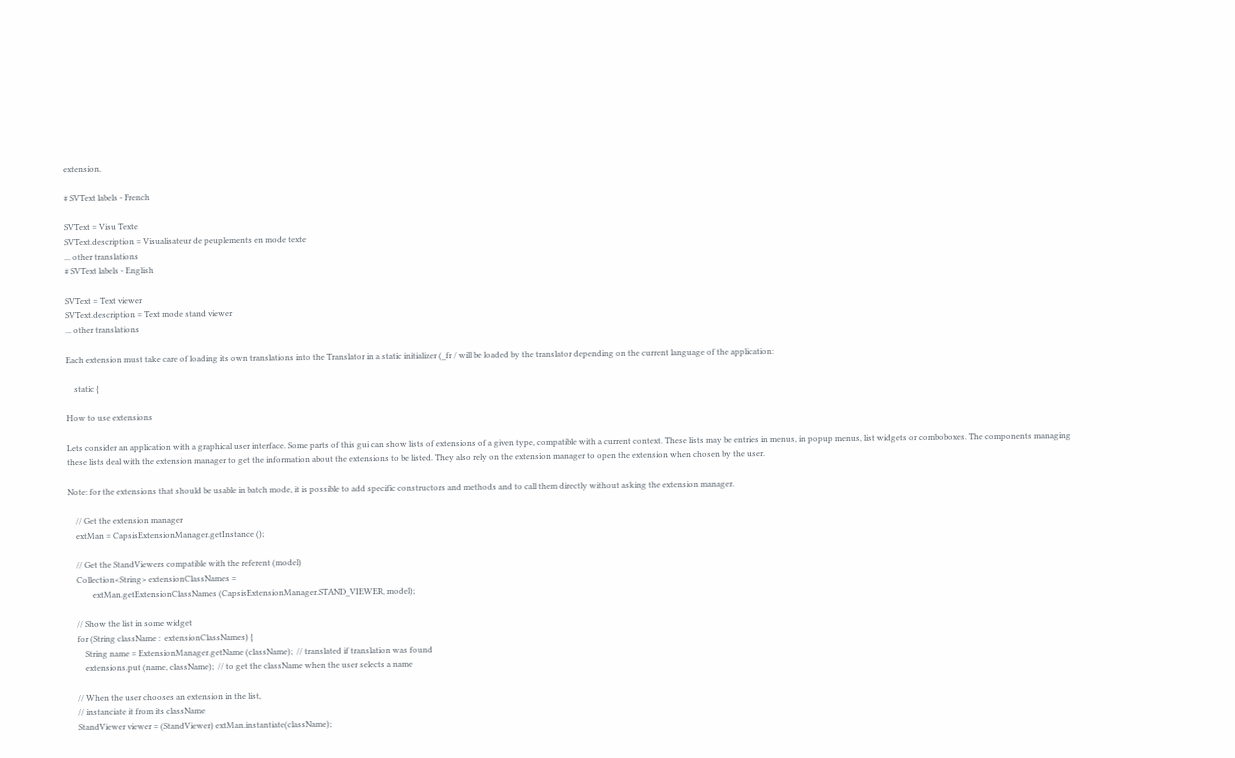extension.

# SVText labels - French

SVText = Visu Texte
SVText.description = Visualisateur de peuplements en mode texte
... other translations
# SVText labels - English

SVText = Text viewer
SVText.description = Text mode stand viewer
... other translations

Each extension must take care of loading its own translations into the Translator in a static initializer (_fr / will be loaded by the translator depending on the current language of the application:

    static {

How to use extensions

Lets consider an application with a graphical user interface. Some parts of this gui can show lists of extensions of a given type, compatible with a current context. These lists may be entries in menus, in popup menus, list widgets or comboboxes. The components managing these lists deal with the extension manager to get the information about the extensions to be listed. They also rely on the extension manager to open the extension when chosen by the user.

Note: for the extensions that should be usable in batch mode, it is possible to add specific constructors and methods and to call them directly without asking the extension manager.

    // Get the extension manager
    extMan = CapsisExtensionManager.getInstance ();

    // Get the StandViewers compatible with the referent (model)
    Collection<String> extensionClassNames =
            extMan.getExtensionClassNames (CapsisExtensionManager.STAND_VIEWER, model);

    // Show the list in some widget
    for (String className :  extensionClassNames) {
        String name = ExtensionManager.getName (className);  // translated if translation was found
        extensions.put (name, className);  // to get the className when the user selects a name

    // When the user chooses an extension in the list,
    // instanciate it from its className
    StandViewer viewer = (StandViewer) extMan.instantiate(className);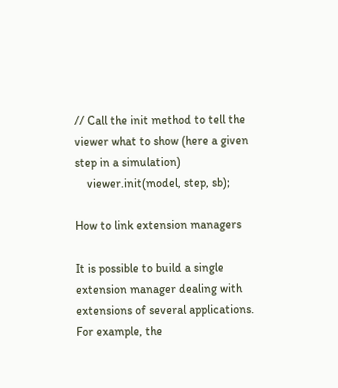// Call the init method to tell the viewer what to show (here a given step in a simulation)
    viewer.init(model, step, sb);

How to link extension managers

It is possible to build a single extension manager dealing with extensions of several applications. For example, the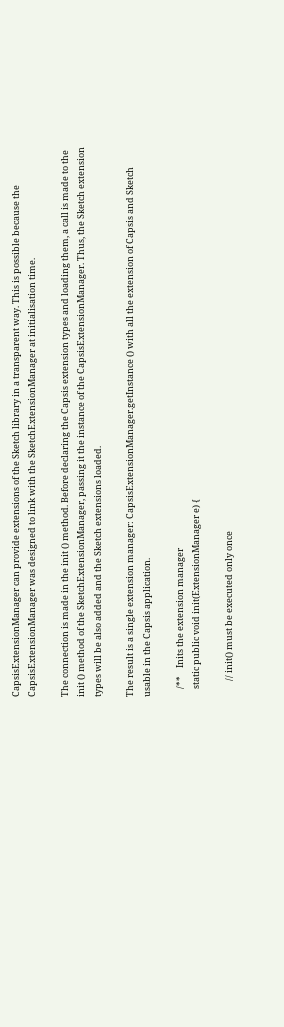CapsisExtensionManager can provide extensions of the Sketch library in a transparent way. This is possible because the CapsisExtensionManager was designed to link with the SketchExtensionManager at initialisation time.

The connection is made in the init () method. Before declaring the Capsis extension types and loading them, a call is made to the init () method of the SketchExtensionManager, passing it the instance of the CapsisExtensionManager. Thus, the Sketch extension types will be also added and the Sketch extensions loaded.

The result is a single extension manager: CapsisExtensionManager.getInstance () with all the extension of Capsis and Sketch usable in the Capsis application.

    /**    Inits the extension manager
    static public void init(ExtensionManager e) {

        // init() must be executed only once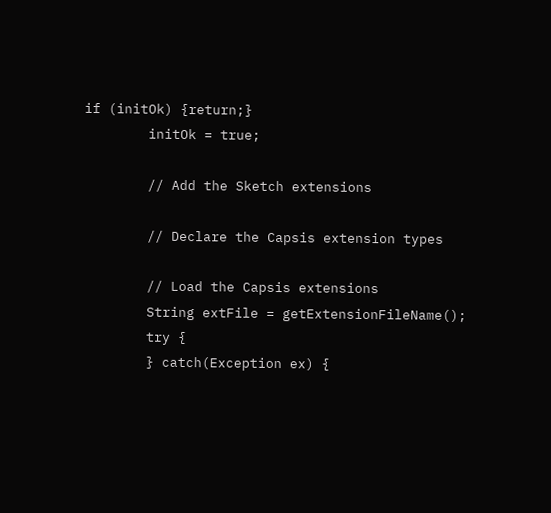if (initOk) {return;}
        initOk = true;

        // Add the Sketch extensions

        // Declare the Capsis extension types

        // Load the Capsis extensions
        String extFile = getExtensionFileName();
        try {
        } catch(Exception ex) {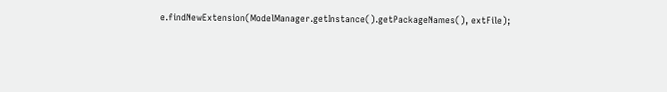e.findNewExtension(ModelManager.getInstance().getPackageNames(), extFile);